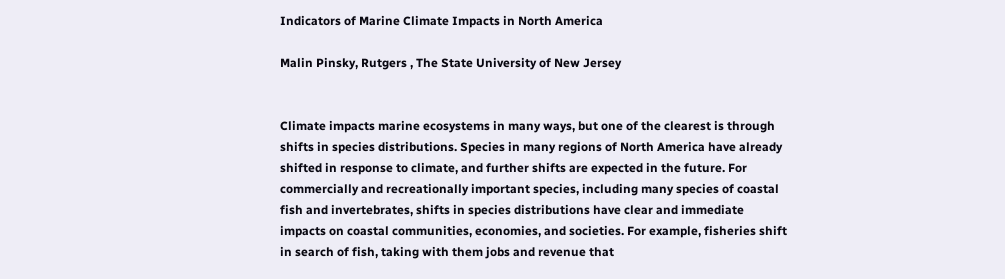Indicators of Marine Climate Impacts in North America

Malin Pinsky, Rutgers , The State University of New Jersey


Climate impacts marine ecosystems in many ways, but one of the clearest is through shifts in species distributions. Species in many regions of North America have already shifted in response to climate, and further shifts are expected in the future. For commercially and recreationally important species, including many species of coastal fish and invertebrates, shifts in species distributions have clear and immediate impacts on coastal communities, economies, and societies. For example, fisheries shift in search of fish, taking with them jobs and revenue that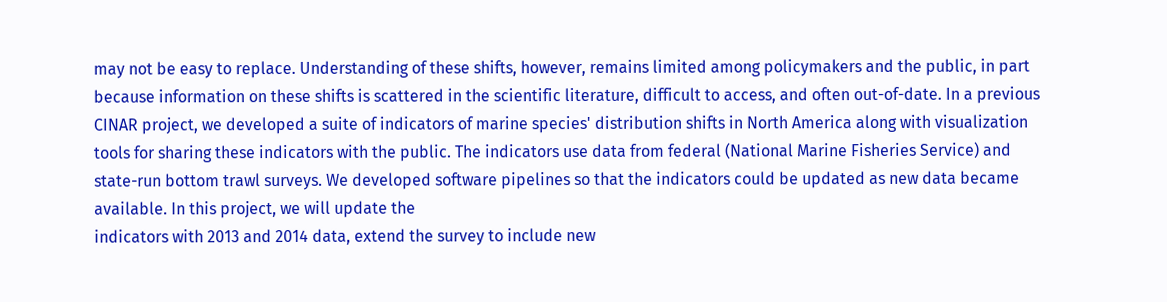may not be easy to replace. Understanding of these shifts, however, remains limited among policymakers and the public, in part because information on these shifts is scattered in the scientific literature, difficult to access, and often out-of-date. In a previous CINAR project, we developed a suite of indicators of marine species' distribution shifts in North America along with visualization tools for sharing these indicators with the public. The indicators use data from federal (National Marine Fisheries Service) and state-run bottom trawl surveys. We developed software pipelines so that the indicators could be updated as new data became available. In this project, we will update the
indicators with 2013 and 2014 data, extend the survey to include new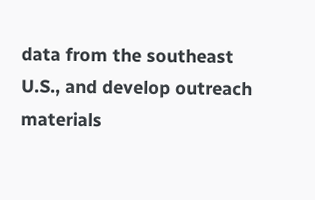data from the southeast U.S., and develop outreach materials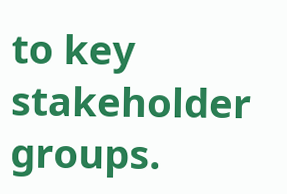to key stakeholder groups.